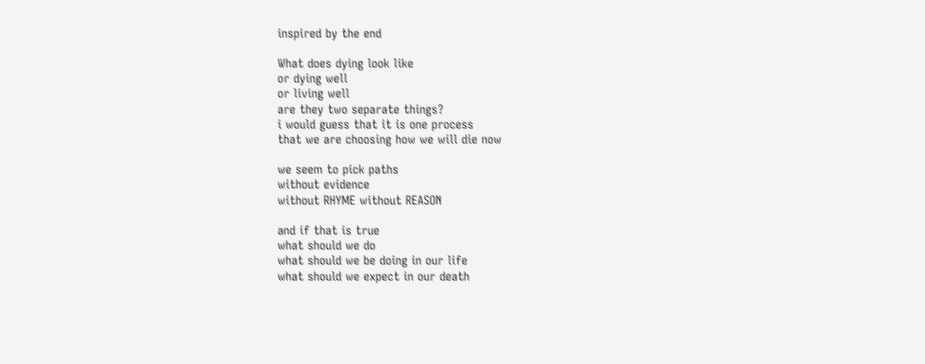inspired by the end

What does dying look like
or dying well
or living well
are they two separate things?
i would guess that it is one process
that we are choosing how we will die now

we seem to pick paths
without evidence
without RHYME without REASON

and if that is true
what should we do
what should we be doing in our life
what should we expect in our death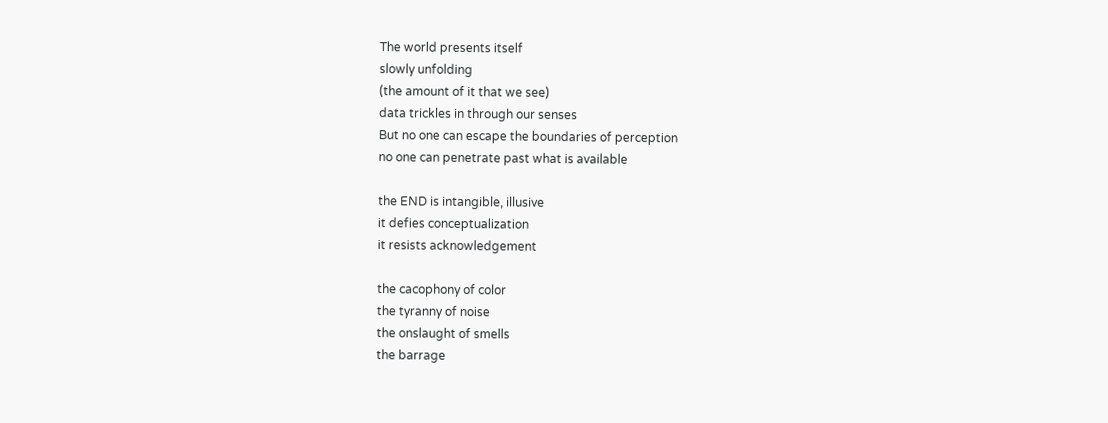The world presents itself
slowly unfolding
(the amount of it that we see)
data trickles in through our senses
But no one can escape the boundaries of perception
no one can penetrate past what is available

the END is intangible, illusive
it defies conceptualization
it resists acknowledgement

the cacophony of color
the tyranny of noise
the onslaught of smells
the barrage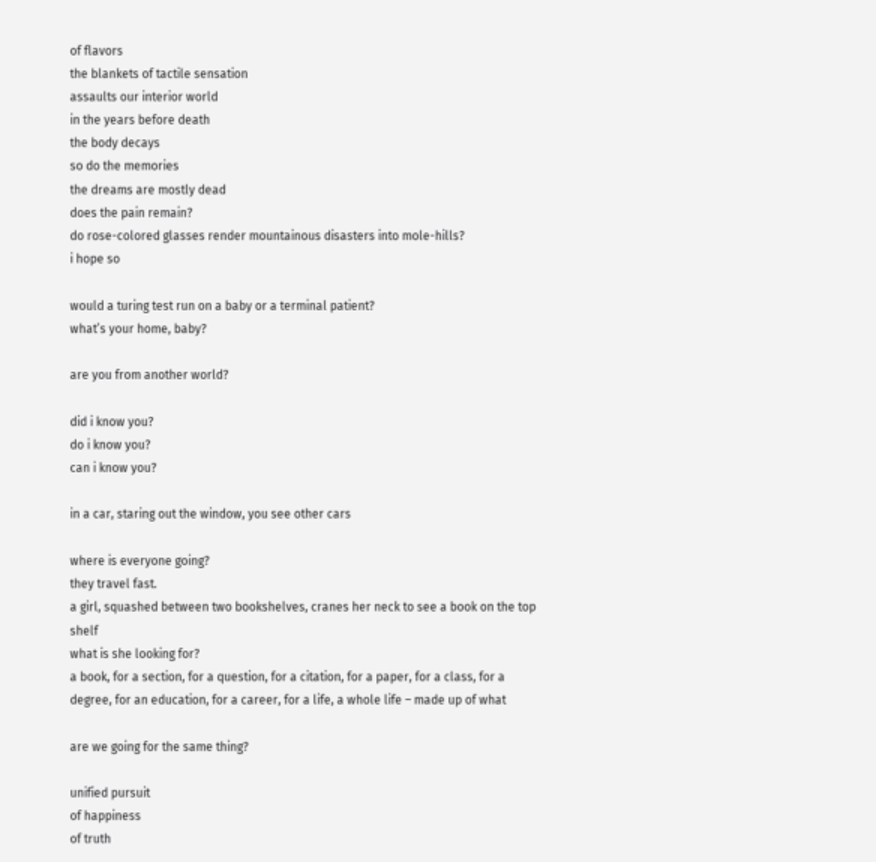of flavors
the blankets of tactile sensation
assaults our interior world
in the years before death
the body decays
so do the memories
the dreams are mostly dead
does the pain remain?
do rose-colored glasses render mountainous disasters into mole-hills?
i hope so

would a turing test run on a baby or a terminal patient?
what’s your home, baby?

are you from another world?

did i know you?
do i know you?
can i know you?

in a car, staring out the window, you see other cars

where is everyone going?
they travel fast.
a girl, squashed between two bookshelves, cranes her neck to see a book on the top shelf
what is she looking for?
a book, for a section, for a question, for a citation, for a paper, for a class, for a degree, for an education, for a career, for a life, a whole life – made up of what

are we going for the same thing?

unified pursuit
of happiness
of truth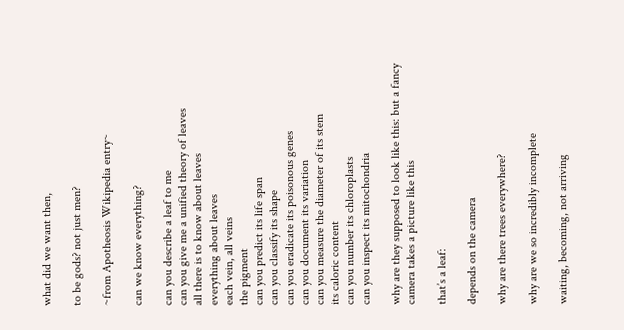what did we want then,

to be gods? not just men?

~from Apotheosis Wikipedia entry~

can we know everything?

can you describe a leaf to me
can you give me a unified theory of leaves
all there is to know about leaves
everything about leaves
each vein, all veins
the pigment
can you predict its life span
can you classify its shape
can you eradicate its poisonous genes
can you document its variation
can you measure the diameter of its stem
its caloric content
can you number its chloroplasts
can you inspect its mitochondria

why are they supposed to look like this: but a fancy camera takes a picture like this

that’s a leaf:

depends on the camera

why are there trees everywhere?

why are we so incredibly incomplete

waiting, becoming, not arriving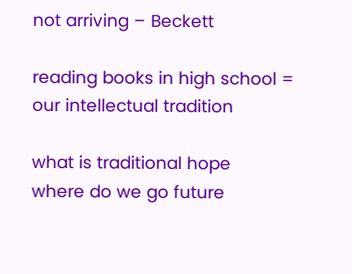not arriving – Beckett

reading books in high school = our intellectual tradition

what is traditional hope
where do we go future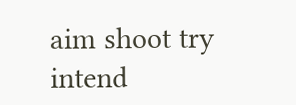aim shoot try intend